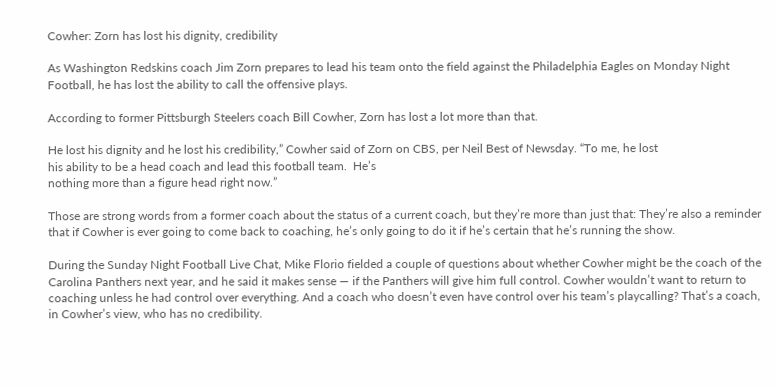Cowher: Zorn has lost his dignity, credibility

As Washington Redskins coach Jim Zorn prepares to lead his team onto the field against the Philadelphia Eagles on Monday Night Football, he has lost the ability to call the offensive plays.

According to former Pittsburgh Steelers coach Bill Cowher, Zorn has lost a lot more than that.

He lost his dignity and he lost his credibility,” Cowher said of Zorn on CBS, per Neil Best of Newsday. “To me, he lost
his ability to be a head coach and lead this football team.  He’s
nothing more than a figure head right now.”

Those are strong words from a former coach about the status of a current coach, but they’re more than just that: They’re also a reminder that if Cowher is ever going to come back to coaching, he’s only going to do it if he’s certain that he’s running the show.

During the Sunday Night Football Live Chat, Mike Florio fielded a couple of questions about whether Cowher might be the coach of the Carolina Panthers next year, and he said it makes sense — if the Panthers will give him full control. Cowher wouldn’t want to return to coaching unless he had control over everything. And a coach who doesn’t even have control over his team’s playcalling? That’s a coach, in Cowher’s view, who has no credibility.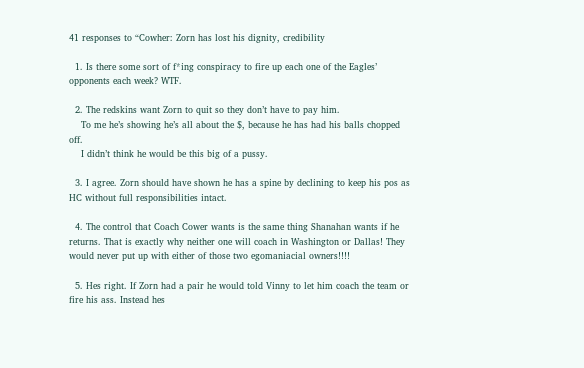41 responses to “Cowher: Zorn has lost his dignity, credibility

  1. Is there some sort of f*ing conspiracy to fire up each one of the Eagles’ opponents each week? WTF.

  2. The redskins want Zorn to quit so they don’t have to pay him.
    To me he’s showing he’s all about the $, because he has had his balls chopped off.
    I didn’t think he would be this big of a pussy.

  3. I agree. Zorn should have shown he has a spine by declining to keep his pos as HC without full responsibilities intact.

  4. The control that Coach Cower wants is the same thing Shanahan wants if he returns. That is exactly why neither one will coach in Washington or Dallas! They would never put up with either of those two egomaniacial owners!!!!

  5. Hes right. If Zorn had a pair he would told Vinny to let him coach the team or fire his ass. Instead hes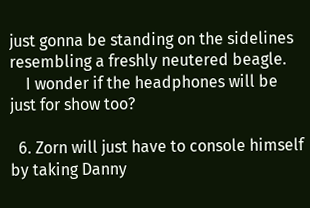just gonna be standing on the sidelines resembling a freshly neutered beagle.
    I wonder if the headphones will be just for show too?

  6. Zorn will just have to console himself by taking Danny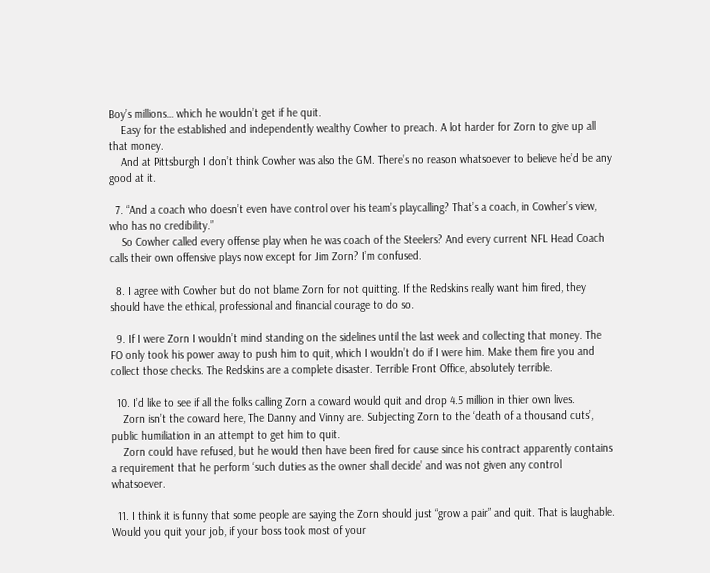Boy’s millions… which he wouldn’t get if he quit.
    Easy for the established and independently wealthy Cowher to preach. A lot harder for Zorn to give up all that money.
    And at Pittsburgh I don’t think Cowher was also the GM. There’s no reason whatsoever to believe he’d be any good at it.

  7. “And a coach who doesn’t even have control over his team’s playcalling? That’s a coach, in Cowher’s view, who has no credibility.”
    So Cowher called every offense play when he was coach of the Steelers? And every current NFL Head Coach calls their own offensive plays now except for Jim Zorn? I’m confused.

  8. I agree with Cowher but do not blame Zorn for not quitting. If the Redskins really want him fired, they should have the ethical, professional and financial courage to do so.

  9. If I were Zorn I wouldn’t mind standing on the sidelines until the last week and collecting that money. The FO only took his power away to push him to quit, which I wouldn’t do if I were him. Make them fire you and collect those checks. The Redskins are a complete disaster. Terrible Front Office, absolutely terrible.

  10. I’d like to see if all the folks calling Zorn a coward would quit and drop 4.5 million in thier own lives.
    Zorn isn’t the coward here, The Danny and Vinny are. Subjecting Zorn to the ‘death of a thousand cuts’, public humiliation in an attempt to get him to quit.
    Zorn could have refused, but he would then have been fired for cause since his contract apparently contains a requirement that he perform ‘such duties as the owner shall decide’ and was not given any control whatsoever.

  11. I think it is funny that some people are saying the Zorn should just “grow a pair” and quit. That is laughable. Would you quit your job, if your boss took most of your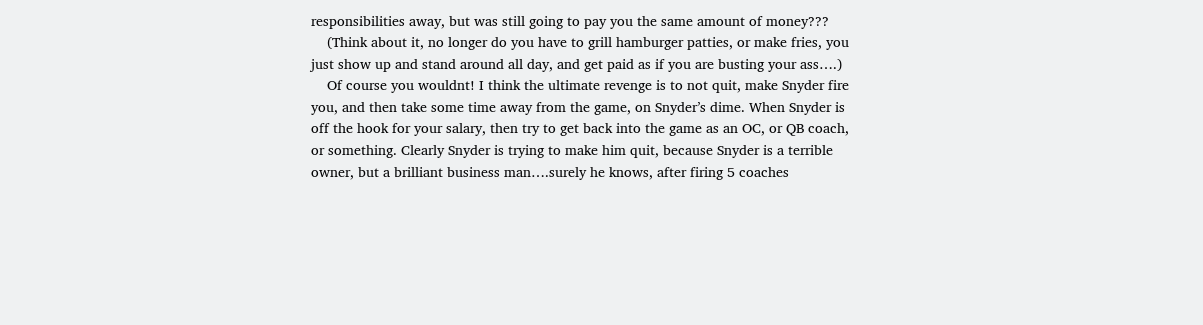responsibilities away, but was still going to pay you the same amount of money???
    (Think about it, no longer do you have to grill hamburger patties, or make fries, you just show up and stand around all day, and get paid as if you are busting your ass….)
    Of course you wouldnt! I think the ultimate revenge is to not quit, make Snyder fire you, and then take some time away from the game, on Snyder’s dime. When Snyder is off the hook for your salary, then try to get back into the game as an OC, or QB coach, or something. Clearly Snyder is trying to make him quit, because Snyder is a terrible owner, but a brilliant business man….surely he knows, after firing 5 coaches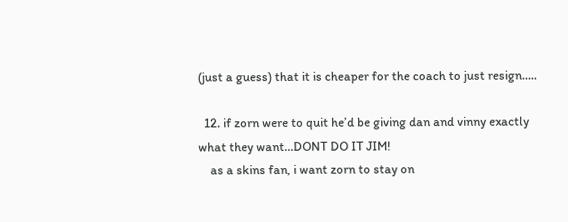(just a guess) that it is cheaper for the coach to just resign…..

  12. if zorn were to quit he’d be giving dan and vinny exactly what they want…DONT DO IT JIM!
    as a skins fan, i want zorn to stay on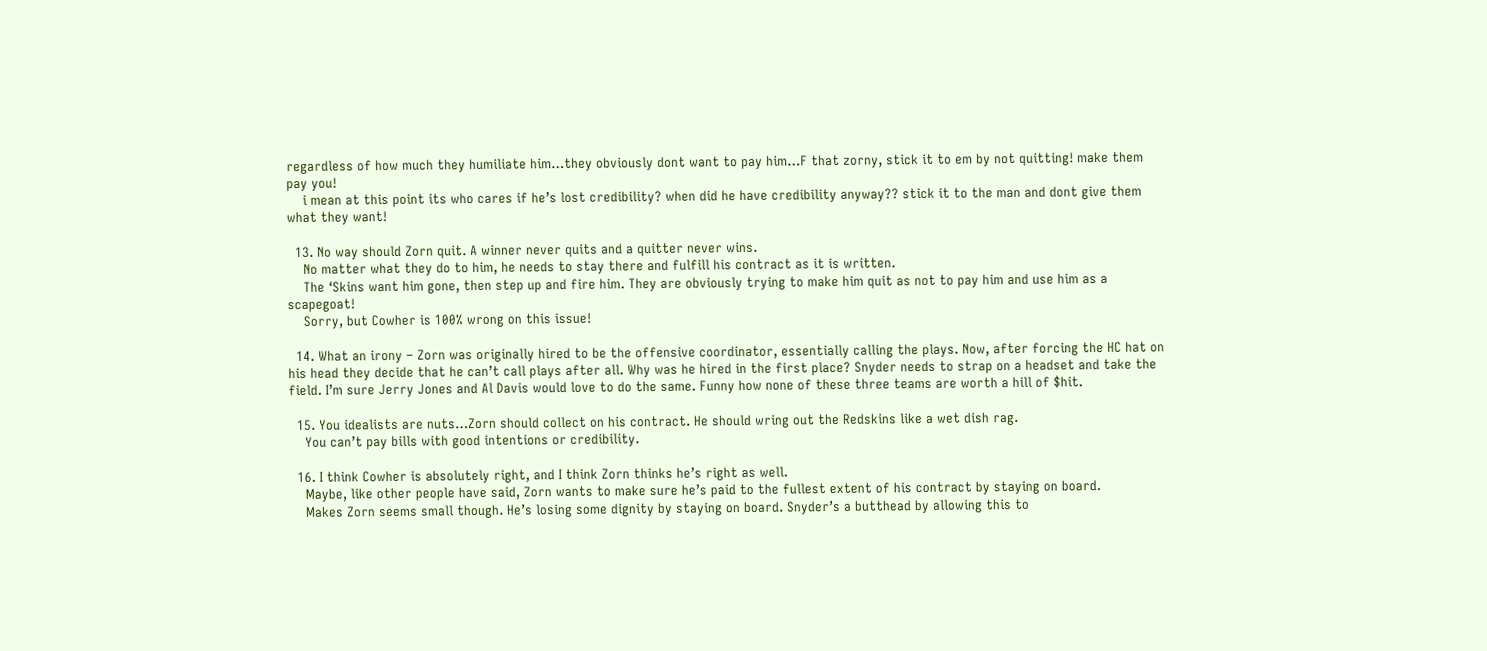regardless of how much they humiliate him…they obviously dont want to pay him…F that zorny, stick it to em by not quitting! make them pay you!
    i mean at this point its who cares if he’s lost credibility? when did he have credibility anyway?? stick it to the man and dont give them what they want!

  13. No way should Zorn quit. A winner never quits and a quitter never wins.
    No matter what they do to him, he needs to stay there and fulfill his contract as it is written.
    The ‘Skins want him gone, then step up and fire him. They are obviously trying to make him quit as not to pay him and use him as a scapegoat!
    Sorry, but Cowher is 100% wrong on this issue!

  14. What an irony – Zorn was originally hired to be the offensive coordinator, essentially calling the plays. Now, after forcing the HC hat on his head they decide that he can’t call plays after all. Why was he hired in the first place? Snyder needs to strap on a headset and take the field. I’m sure Jerry Jones and Al Davis would love to do the same. Funny how none of these three teams are worth a hill of $hit.

  15. You idealists are nuts…Zorn should collect on his contract. He should wring out the Redskins like a wet dish rag.
    You can’t pay bills with good intentions or credibility.

  16. I think Cowher is absolutely right, and I think Zorn thinks he’s right as well.
    Maybe, like other people have said, Zorn wants to make sure he’s paid to the fullest extent of his contract by staying on board.
    Makes Zorn seems small though. He’s losing some dignity by staying on board. Snyder’s a butthead by allowing this to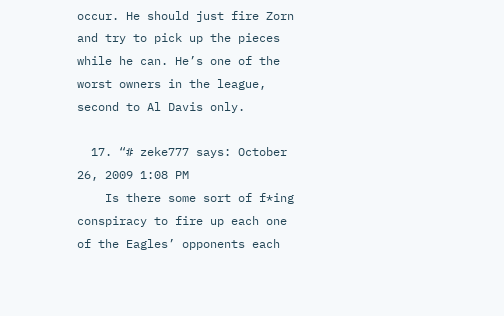occur. He should just fire Zorn and try to pick up the pieces while he can. He’s one of the worst owners in the league, second to Al Davis only.

  17. “# zeke777 says: October 26, 2009 1:08 PM
    Is there some sort of f*ing conspiracy to fire up each one of the Eagles’ opponents each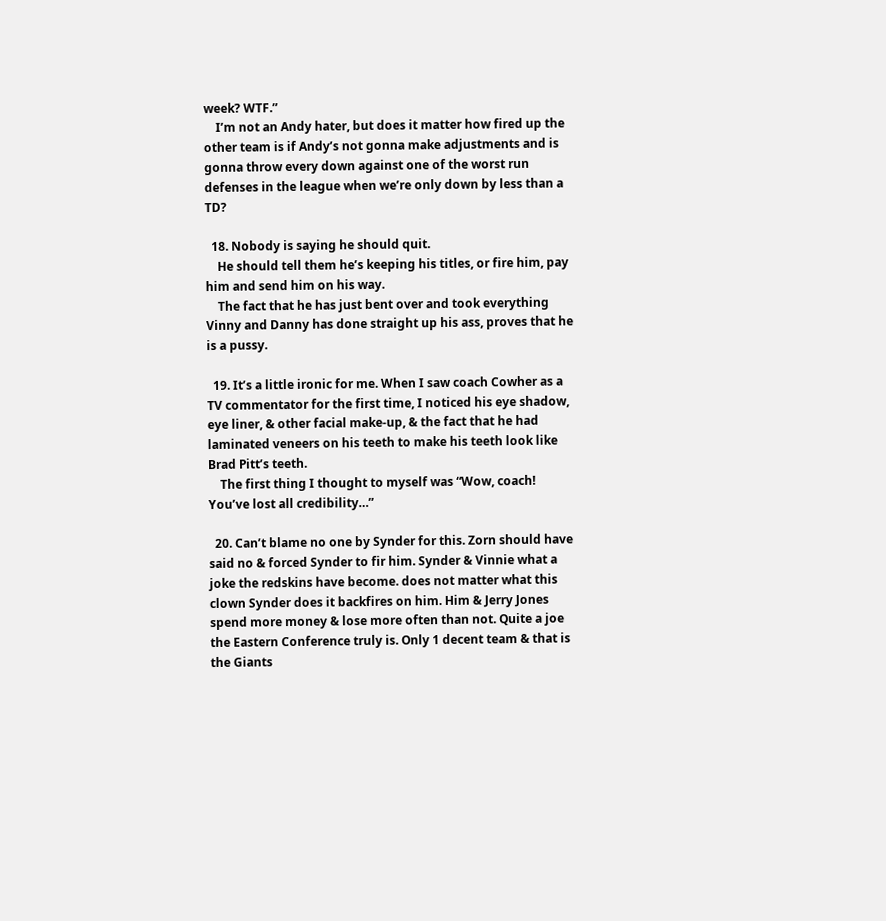week? WTF.”
    I’m not an Andy hater, but does it matter how fired up the other team is if Andy’s not gonna make adjustments and is gonna throw every down against one of the worst run defenses in the league when we’re only down by less than a TD?

  18. Nobody is saying he should quit.
    He should tell them he’s keeping his titles, or fire him, pay him and send him on his way.
    The fact that he has just bent over and took everything Vinny and Danny has done straight up his ass, proves that he is a pussy.

  19. It’s a little ironic for me. When I saw coach Cowher as a TV commentator for the first time, I noticed his eye shadow, eye liner, & other facial make-up, & the fact that he had laminated veneers on his teeth to make his teeth look like Brad Pitt’s teeth.
    The first thing I thought to myself was “Wow, coach! You’ve lost all credibility…”

  20. Can’t blame no one by Synder for this. Zorn should have said no & forced Synder to fir him. Synder & Vinnie what a joke the redskins have become. does not matter what this clown Synder does it backfires on him. Him & Jerry Jones spend more money & lose more often than not. Quite a joe the Eastern Conference truly is. Only 1 decent team & that is the Giants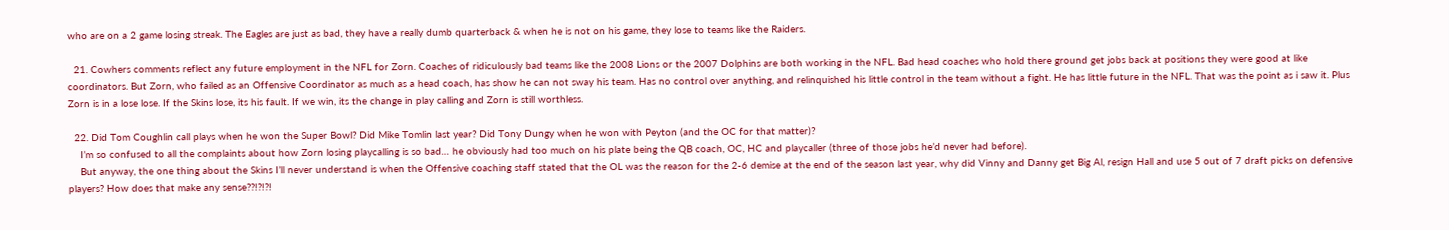who are on a 2 game losing streak. The Eagles are just as bad, they have a really dumb quarterback & when he is not on his game, they lose to teams like the Raiders.

  21. Cowhers comments reflect any future employment in the NFL for Zorn. Coaches of ridiculously bad teams like the 2008 Lions or the 2007 Dolphins are both working in the NFL. Bad head coaches who hold there ground get jobs back at positions they were good at like coordinators. But Zorn, who failed as an Offensive Coordinator as much as a head coach, has show he can not sway his team. Has no control over anything, and relinquished his little control in the team without a fight. He has little future in the NFL. That was the point as i saw it. Plus Zorn is in a lose lose. If the Skins lose, its his fault. If we win, its the change in play calling and Zorn is still worthless.

  22. Did Tom Coughlin call plays when he won the Super Bowl? Did Mike Tomlin last year? Did Tony Dungy when he won with Peyton (and the OC for that matter)?
    I’m so confused to all the complaints about how Zorn losing playcalling is so bad… he obviously had too much on his plate being the QB coach, OC, HC and playcaller (three of those jobs he’d never had before).
    But anyway, the one thing about the Skins I’ll never understand is when the Offensive coaching staff stated that the OL was the reason for the 2-6 demise at the end of the season last year, why did Vinny and Danny get Big Al, resign Hall and use 5 out of 7 draft picks on defensive players? How does that make any sense??!?!?!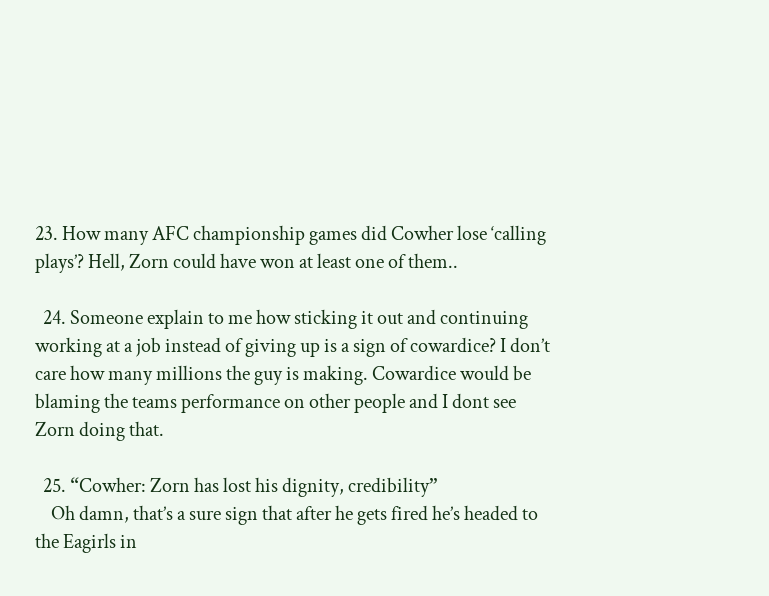23. How many AFC championship games did Cowher lose ‘calling plays’? Hell, Zorn could have won at least one of them..

  24. Someone explain to me how sticking it out and continuing working at a job instead of giving up is a sign of cowardice? I don’t care how many millions the guy is making. Cowardice would be blaming the teams performance on other people and I dont see Zorn doing that.

  25. “Cowher: Zorn has lost his dignity, credibility”
    Oh damn, that’s a sure sign that after he gets fired he’s headed to the Eagirls in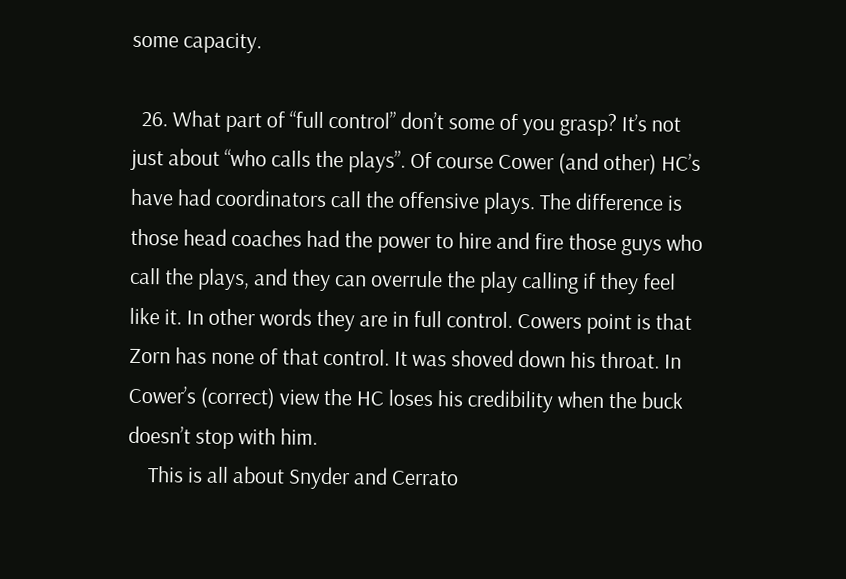some capacity.

  26. What part of “full control” don’t some of you grasp? It’s not just about “who calls the plays”. Of course Cower (and other) HC’s have had coordinators call the offensive plays. The difference is those head coaches had the power to hire and fire those guys who call the plays, and they can overrule the play calling if they feel like it. In other words they are in full control. Cowers point is that Zorn has none of that control. It was shoved down his throat. In Cower’s (correct) view the HC loses his credibility when the buck doesn’t stop with him.
    This is all about Snyder and Cerrato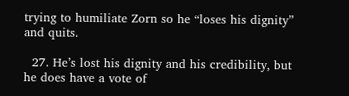trying to humiliate Zorn so he “loses his dignity” and quits.

  27. He’s lost his dignity and his credibility, but he does have a vote of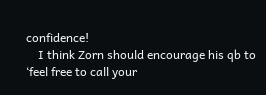confidence!
    I think Zorn should encourage his qb to ‘feel free to call your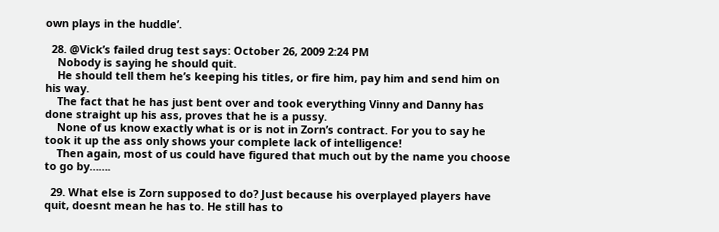own plays in the huddle’.

  28. @Vick’s failed drug test says: October 26, 2009 2:24 PM
    Nobody is saying he should quit.
    He should tell them he’s keeping his titles, or fire him, pay him and send him on his way.
    The fact that he has just bent over and took everything Vinny and Danny has done straight up his ass, proves that he is a pussy.
    None of us know exactly what is or is not in Zorn’s contract. For you to say he took it up the ass only shows your complete lack of intelligence!
    Then again, most of us could have figured that much out by the name you choose to go by…….

  29. What else is Zorn supposed to do? Just because his overplayed players have quit, doesnt mean he has to. He still has to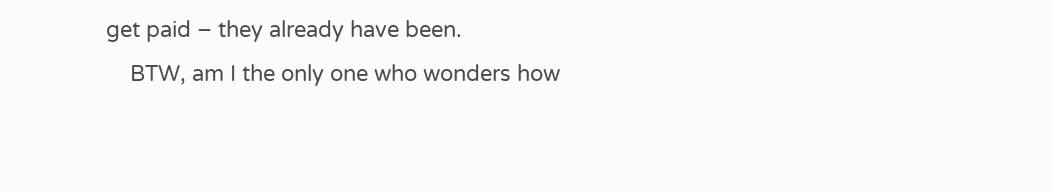get paid – they already have been.
    BTW, am I the only one who wonders how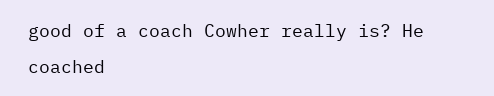good of a coach Cowher really is? He coached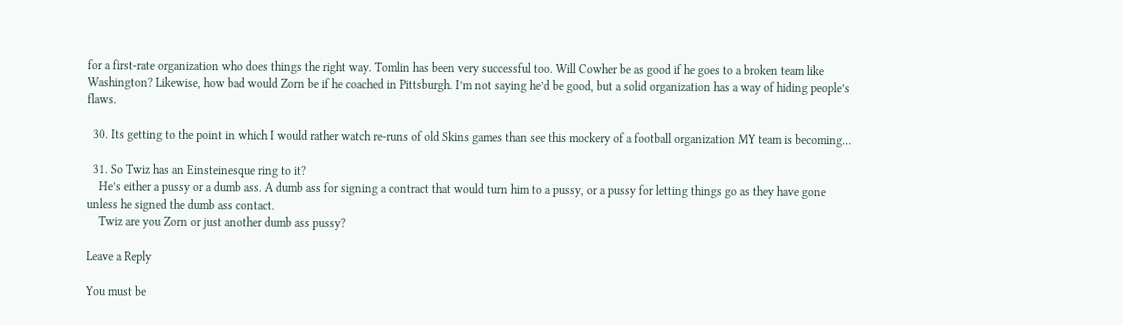for a first-rate organization who does things the right way. Tomlin has been very successful too. Will Cowher be as good if he goes to a broken team like Washington? Likewise, how bad would Zorn be if he coached in Pittsburgh. I’m not saying he’d be good, but a solid organization has a way of hiding people’s flaws.

  30. Its getting to the point in which I would rather watch re-runs of old Skins games than see this mockery of a football organization MY team is becoming…

  31. So Twiz has an Einsteinesque ring to it?
    He’s either a pussy or a dumb ass. A dumb ass for signing a contract that would turn him to a pussy, or a pussy for letting things go as they have gone unless he signed the dumb ass contact.
    Twiz are you Zorn or just another dumb ass pussy?

Leave a Reply

You must be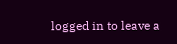logged in to leave a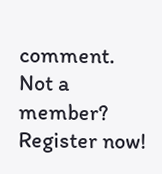comment. Not a member? Register now!